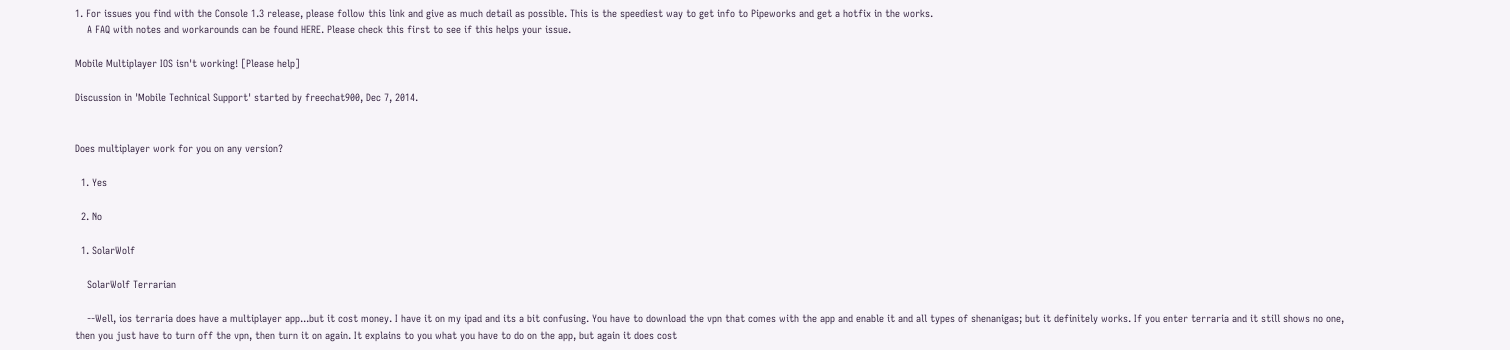1. For issues you find with the Console 1.3 release, please follow this link and give as much detail as possible. This is the speediest way to get info to Pipeworks and get a hotfix in the works.
    A FAQ with notes and workarounds can be found HERE. Please check this first to see if this helps your issue.

Mobile Multiplayer IOS isn't working! [Please help]

Discussion in 'Mobile Technical Support' started by freechat900, Dec 7, 2014.


Does multiplayer work for you on any version?

  1. Yes

  2. No

  1. SolarWolf

    SolarWolf Terrarian

    --Well, ios terraria does have a multiplayer app...but it cost money. I have it on my ipad and its a bit confusing. You have to download the vpn that comes with the app and enable it and all types of shenanigas; but it definitely works. If you enter terraria and it still shows no one, then you just have to turn off the vpn, then turn it on again. It explains to you what you have to do on the app, but again it does cost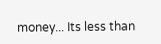money... Its less than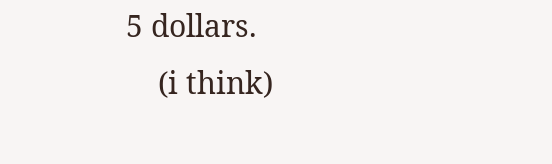5 dollars.
    (i think)